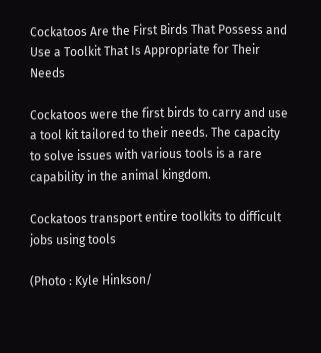Cockatoos Are the First Birds That Possess and Use a Toolkit That Is Appropriate for Their Needs

Cockatoos were the first birds to carry and use a tool kit tailored to their needs. The capacity to solve issues with various tools is a rare capability in the animal kingdom.

Cockatoos transport entire toolkits to difficult jobs using tools

(Photo : Kyle Hinkson/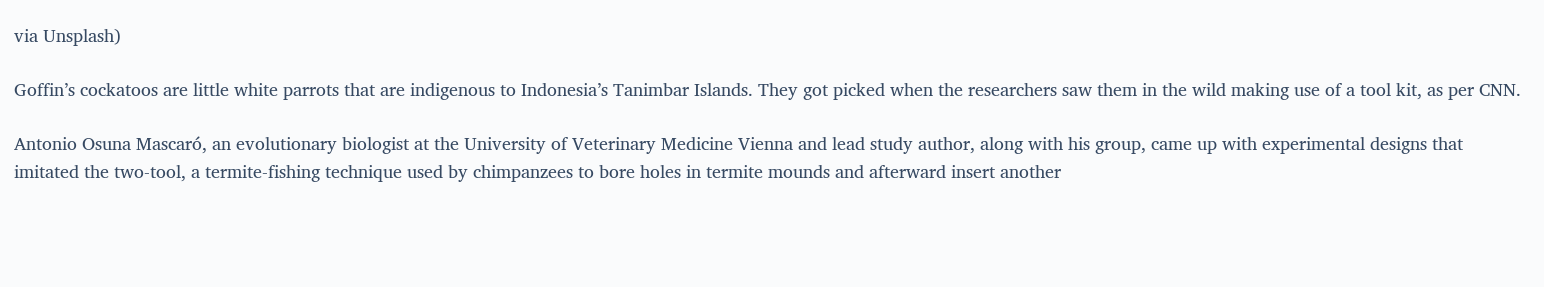via Unsplash)

Goffin’s cockatoos are little white parrots that are indigenous to Indonesia’s Tanimbar Islands. They got picked when the researchers saw them in the wild making use of a tool kit, as per CNN.

Antonio Osuna Mascaró, an evolutionary biologist at the University of Veterinary Medicine Vienna and lead study author, along with his group, came up with experimental designs that imitated the two-tool, a termite-fishing technique used by chimpanzees to bore holes in termite mounds and afterward insert another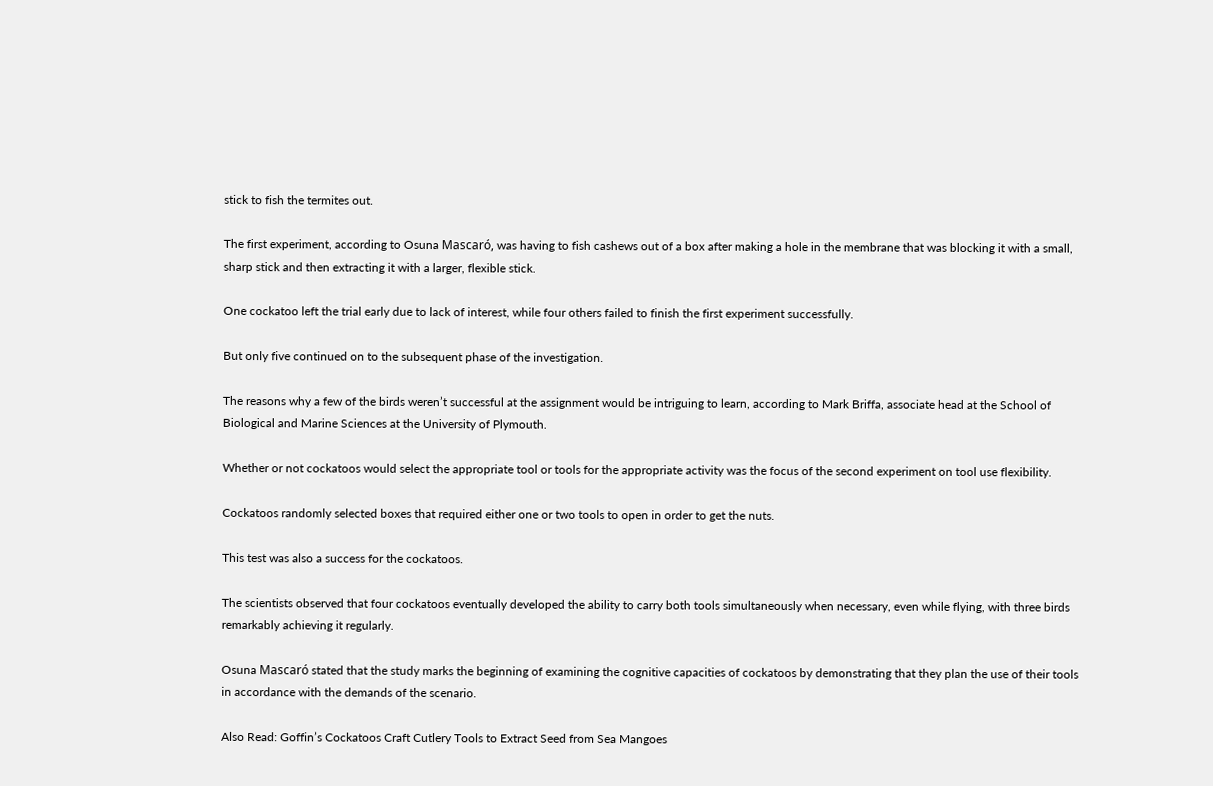stick to fish the termites out.

The first experiment, according to Osuna Mascaró, was having to fish cashews out of a box after making a hole in the membrane that was blocking it with a small, sharp stick and then extracting it with a larger, flexible stick.

One cockatoo left the trial early due to lack of interest, while four others failed to finish the first experiment successfully.

But only five continued on to the subsequent phase of the investigation.

The reasons why a few of the birds weren’t successful at the assignment would be intriguing to learn, according to Mark Briffa, associate head at the School of Biological and Marine Sciences at the University of Plymouth.

Whether or not cockatoos would select the appropriate tool or tools for the appropriate activity was the focus of the second experiment on tool use flexibility.

Cockatoos randomly selected boxes that required either one or two tools to open in order to get the nuts.

This test was also a success for the cockatoos.

The scientists observed that four cockatoos eventually developed the ability to carry both tools simultaneously when necessary, even while flying, with three birds remarkably achieving it regularly.

Osuna Mascaró stated that the study marks the beginning of examining the cognitive capacities of cockatoos by demonstrating that they plan the use of their tools in accordance with the demands of the scenario.

Also Read: Goffin’s Cockatoos Craft Cutlery Tools to Extract Seed from Sea Mangoes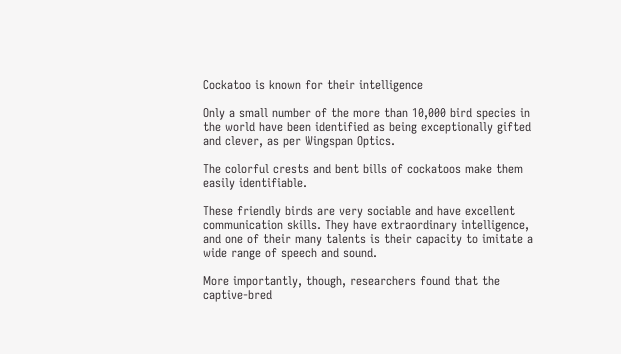Cockatoo is known for their intelligence

Only a small number of the more than 10,000 bird species in the world have been identified as being exceptionally gifted and clever, as per Wingspan Optics.

The colorful crests and bent bills of cockatoos make them easily identifiable.

These friendly birds are very sociable and have excellent communication skills. They have extraordinary intelligence, and one of their many talents is their capacity to imitate a wide range of speech and sound.

More importantly, though, researchers found that the captive-bred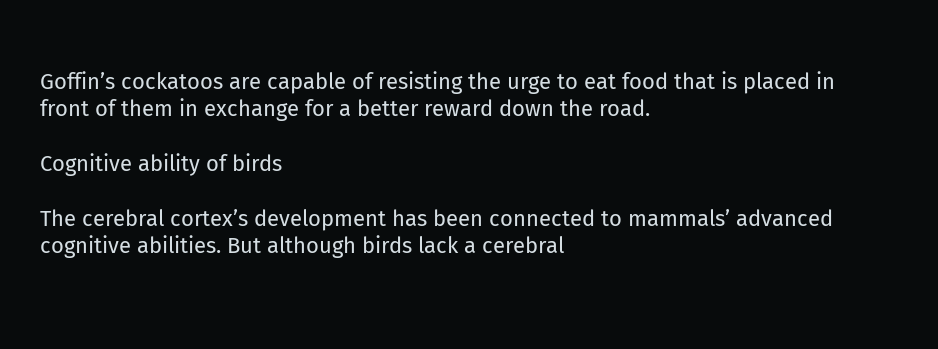Goffin’s cockatoos are capable of resisting the urge to eat food that is placed in front of them in exchange for a better reward down the road.

Cognitive ability of birds

The cerebral cortex’s development has been connected to mammals’ advanced cognitive abilities. But although birds lack a cerebral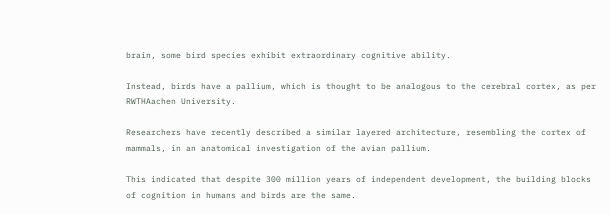brain, some bird species exhibit extraordinary cognitive ability.

Instead, birds have a pallium, which is thought to be analogous to the cerebral cortex, as per RWTHAachen University.

Researchers have recently described a similar layered architecture, resembling the cortex of mammals, in an anatomical investigation of the avian pallium.

This indicated that despite 300 million years of independent development, the building blocks of cognition in humans and birds are the same.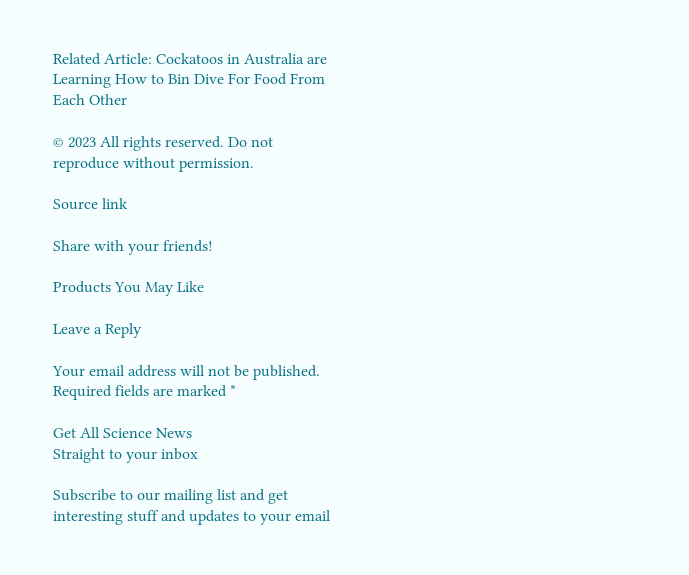Related Article: Cockatoos in Australia are Learning How to Bin Dive For Food From Each Other

© 2023 All rights reserved. Do not reproduce without permission.

Source link

Share with your friends!

Products You May Like

Leave a Reply

Your email address will not be published. Required fields are marked *

Get All Science News
Straight to your inbox

Subscribe to our mailing list and get interesting stuff and updates to your email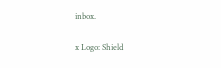inbox.

x Logo: Shield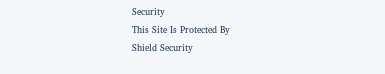Security
This Site Is Protected By
Shield Security